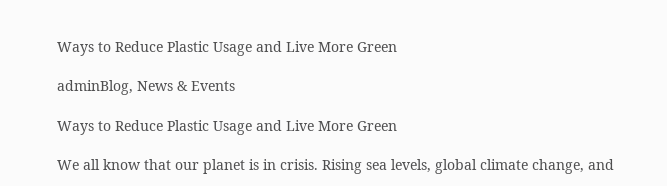Ways to Reduce Plastic Usage and Live More Green

adminBlog, News & Events

Ways to Reduce Plastic Usage and Live More Green

We all know that our planet is in crisis. Rising sea levels, global climate change, and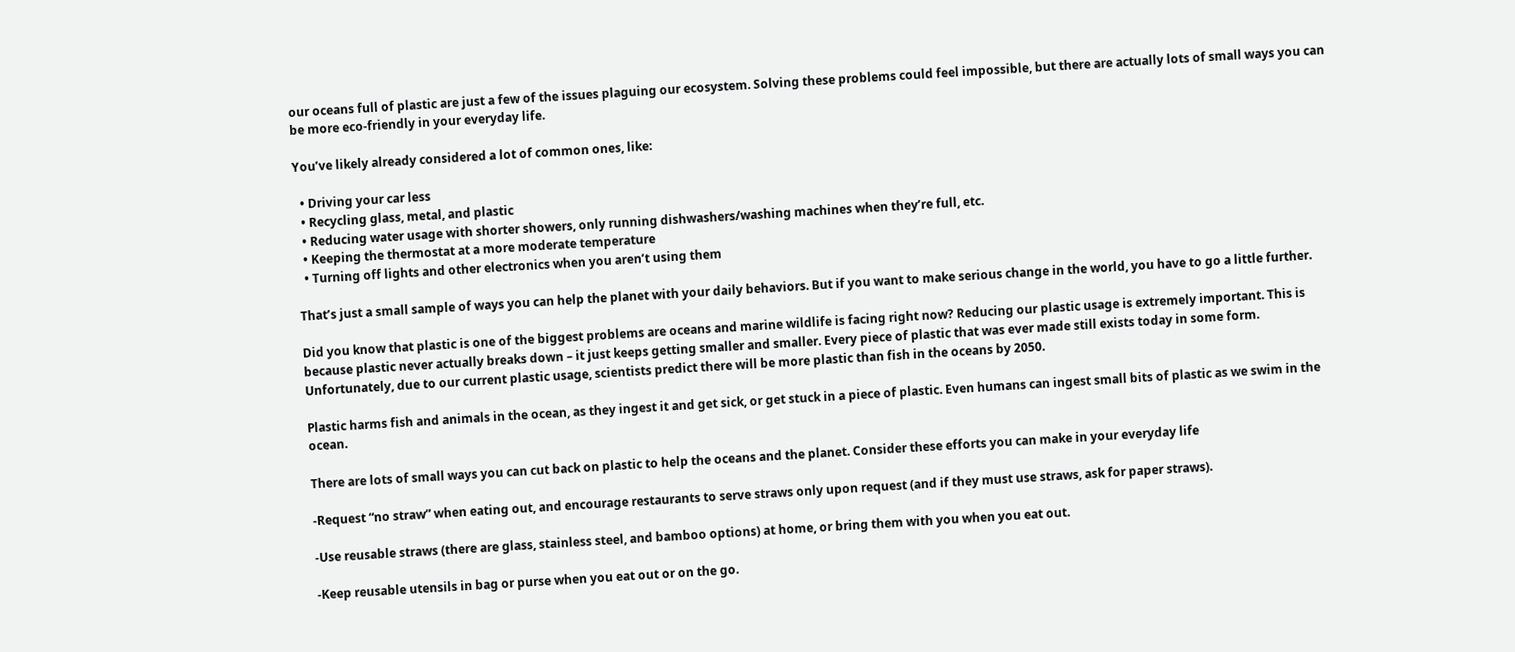our oceans full of plastic are just a few of the issues plaguing our ecosystem. Solving these problems could feel impossible, but there are actually lots of small ways you can be more eco-friendly in your everyday life.

You’ve likely already considered a lot of common ones, like:

  • Driving your car less
  • Recycling glass, metal, and plastic
  • Reducing water usage with shorter showers, only running dishwashers/washing machines when they’re full, etc.
  • Keeping the thermostat at a more moderate temperature
  • Turning off lights and other electronics when you aren’t using them

That’s just a small sample of ways you can help the planet with your daily behaviors. But if you want to make serious change in the world, you have to go a little further.

Did you know that plastic is one of the biggest problems are oceans and marine wildlife is facing right now? Reducing our plastic usage is extremely important. This is because plastic never actually breaks down – it just keeps getting smaller and smaller. Every piece of plastic that was ever made still exists today in some form. Unfortunately, due to our current plastic usage, scientists predict there will be more plastic than fish in the oceans by 2050.

Plastic harms fish and animals in the ocean, as they ingest it and get sick, or get stuck in a piece of plastic. Even humans can ingest small bits of plastic as we swim in the ocean.

There are lots of small ways you can cut back on plastic to help the oceans and the planet. Consider these efforts you can make in your everyday life

-Request “no straw” when eating out, and encourage restaurants to serve straws only upon request (and if they must use straws, ask for paper straws).

-Use reusable straws (there are glass, stainless steel, and bamboo options) at home, or bring them with you when you eat out.

-Keep reusable utensils in bag or purse when you eat out or on the go.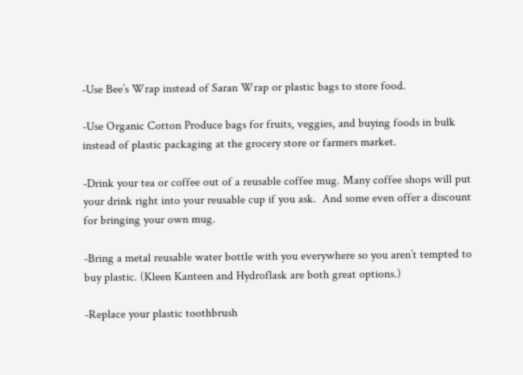-Use Bee’s Wrap instead of Saran Wrap or plastic bags to store food.

-Use Organic Cotton Produce bags for fruits, veggies, and buying foods in bulk instead of plastic packaging at the grocery store or farmers market.

-Drink your tea or coffee out of a reusable coffee mug. Many coffee shops will put your drink right into your reusable cup if you ask.  And some even offer a discount for bringing your own mug.

-Bring a metal reusable water bottle with you everywhere so you aren’t tempted to buy plastic. (Kleen Kanteen and Hydroflask are both great options.)

-Replace your plastic toothbrush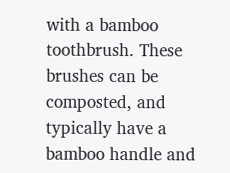with a bamboo toothbrush. These brushes can be composted, and typically have a bamboo handle and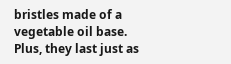bristles made of a vegetable oil base. Plus, they last just as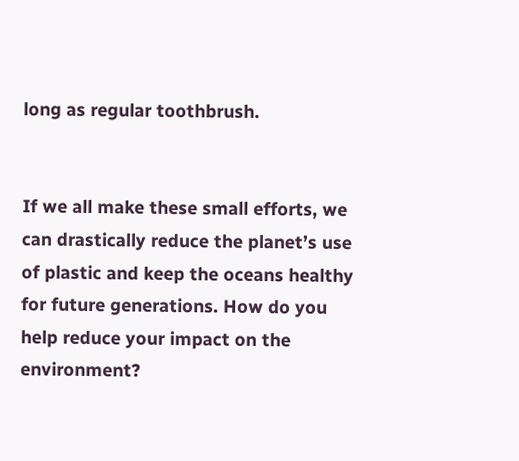long as regular toothbrush.


If we all make these small efforts, we can drastically reduce the planet’s use of plastic and keep the oceans healthy for future generations. How do you help reduce your impact on the environment?